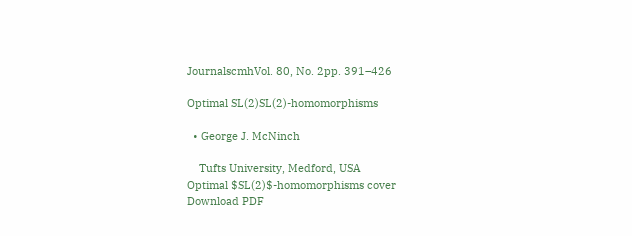JournalscmhVol. 80, No. 2pp. 391–426

Optimal SL(2)SL(2)-homomorphisms

  • George J. McNinch

    Tufts University, Medford, USA
Optimal $SL(2)$-homomorphisms cover
Download PDF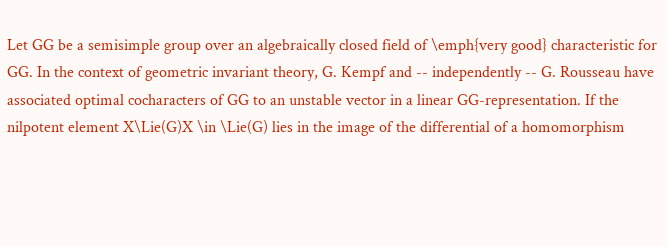Let GG be a semisimple group over an algebraically closed field of \emph{very good} characteristic for GG. In the context of geometric invariant theory, G. Kempf and -- independently -- G. Rousseau have associated optimal cocharacters of GG to an unstable vector in a linear GG-representation. If the nilpotent element X\Lie(G)X \in \Lie(G) lies in the image of the differential of a homomorphism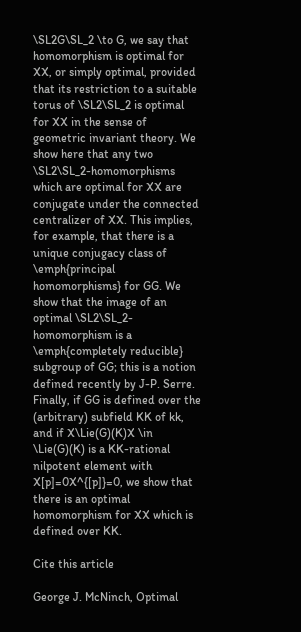\SL2G\SL_2 \to G, we say that homomorphism is optimal for XX, or simply optimal, provided that its restriction to a suitable torus of \SL2\SL_2 is optimal for XX in the sense of geometric invariant theory. We show here that any two \SL2\SL_2-homomorphisms which are optimal for XX are conjugate under the connected centralizer of XX. This implies, for example, that there is a unique conjugacy class of \emph{principal homomorphisms} for GG. We show that the image of an optimal \SL2\SL_2-homomorphism is a \emph{completely reducible} subgroup of GG; this is a notion defined recently by J-P. Serre. Finally, if GG is defined over the (arbitrary) subfield KK of kk, and if X\Lie(G)(K)X \in \Lie(G)(K) is a KK-rational nilpotent element with X[p]=0X^{[p]}=0, we show that there is an optimal homomorphism for XX which is defined over KK.

Cite this article

George J. McNinch, Optimal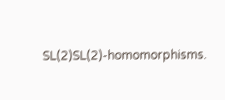SL(2)SL(2)-homomorphisms.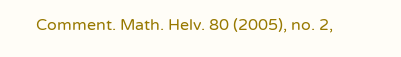Comment. Math. Helv. 80 (2005), no. 2,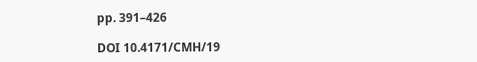pp. 391–426

DOI 10.4171/CMH/19